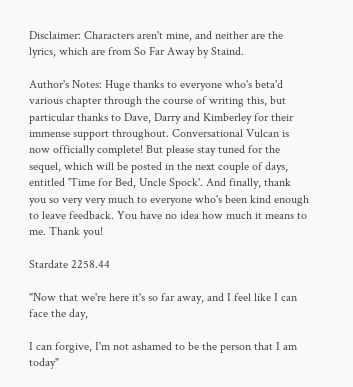Disclaimer: Characters aren't mine, and neither are the lyrics, which are from So Far Away by Staind.

Author's Notes: Huge thanks to everyone who's beta'd various chapter through the course of writing this, but particular thanks to Dave, Darry and Kimberley for their immense support throughout. Conversational Vulcan is now officially complete! But please stay tuned for the sequel, which will be posted in the next couple of days, entitled 'Time for Bed, Uncle Spock'. And finally, thank you so very very much to everyone who's been kind enough to leave feedback. You have no idea how much it means to me. Thank you!

Stardate 2258.44

"Now that we're here it's so far away, and I feel like I can face the day,

I can forgive, I'm not ashamed to be the person that I am today"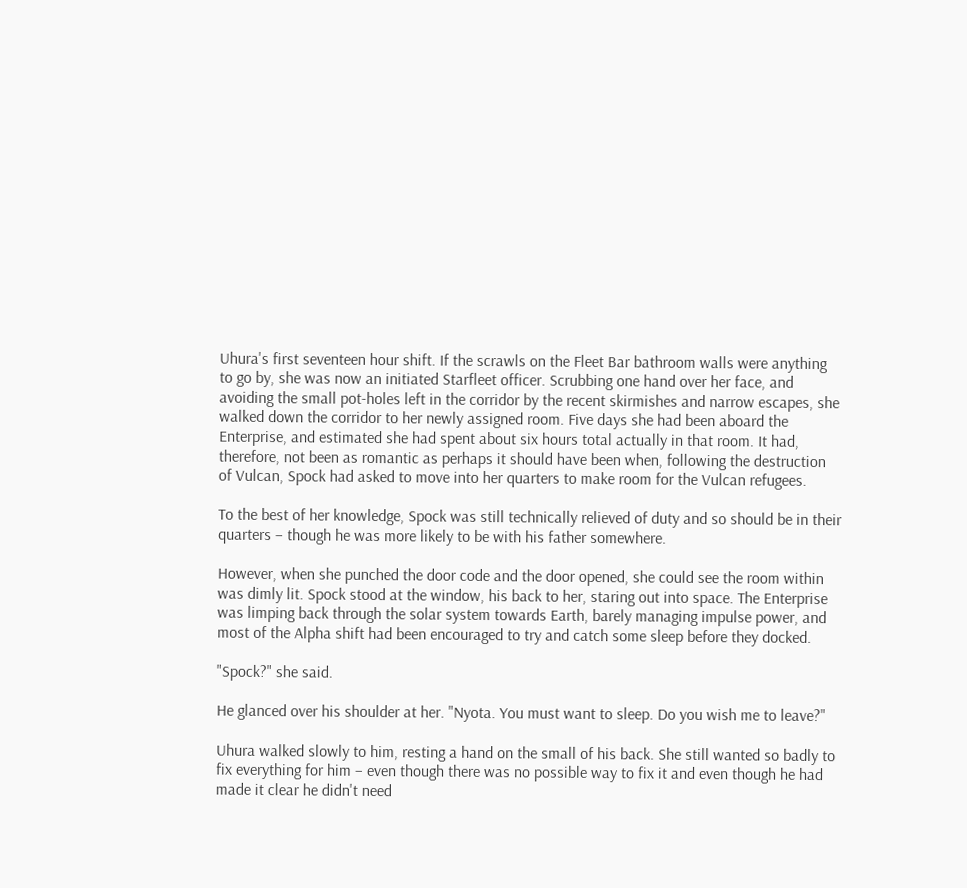Uhura's first seventeen hour shift. If the scrawls on the Fleet Bar bathroom walls were anything to go by, she was now an initiated Starfleet officer. Scrubbing one hand over her face, and avoiding the small pot-holes left in the corridor by the recent skirmishes and narrow escapes, she walked down the corridor to her newly assigned room. Five days she had been aboard the Enterprise, and estimated she had spent about six hours total actually in that room. It had, therefore, not been as romantic as perhaps it should have been when, following the destruction of Vulcan, Spock had asked to move into her quarters to make room for the Vulcan refugees.

To the best of her knowledge, Spock was still technically relieved of duty and so should be in their quarters – though he was more likely to be with his father somewhere.

However, when she punched the door code and the door opened, she could see the room within was dimly lit. Spock stood at the window, his back to her, staring out into space. The Enterprise was limping back through the solar system towards Earth, barely managing impulse power, and most of the Alpha shift had been encouraged to try and catch some sleep before they docked.

"Spock?" she said.

He glanced over his shoulder at her. "Nyota. You must want to sleep. Do you wish me to leave?"

Uhura walked slowly to him, resting a hand on the small of his back. She still wanted so badly to fix everything for him – even though there was no possible way to fix it and even though he had made it clear he didn't need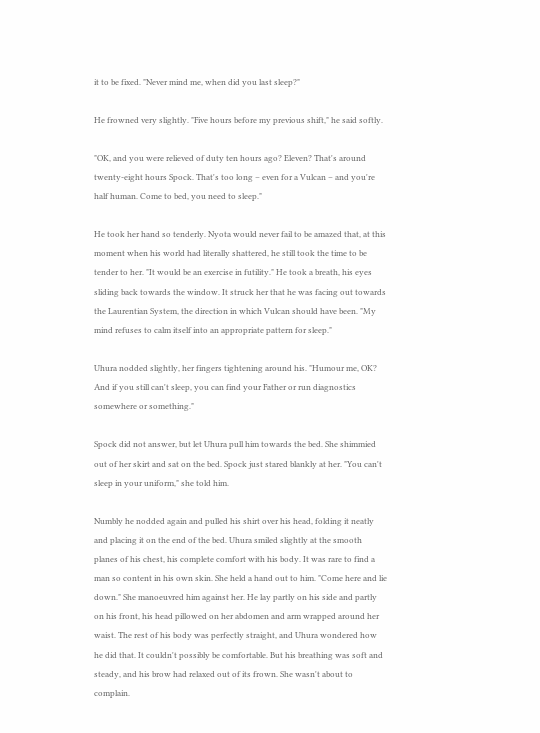it to be fixed. "Never mind me, when did you last sleep?"

He frowned very slightly. "Five hours before my previous shift," he said softly.

"OK, and you were relieved of duty ten hours ago? Eleven? That's around twenty-eight hours Spock. That's too long – even for a Vulcan – and you're half human. Come to bed, you need to sleep."

He took her hand so tenderly. Nyota would never fail to be amazed that, at this moment when his world had literally shattered, he still took the time to be tender to her. "It would be an exercise in futility." He took a breath, his eyes sliding back towards the window. It struck her that he was facing out towards the Laurentian System, the direction in which Vulcan should have been. "My mind refuses to calm itself into an appropriate pattern for sleep."

Uhura nodded slightly, her fingers tightening around his. "Humour me, OK? And if you still can't sleep, you can find your Father or run diagnostics somewhere or something."

Spock did not answer, but let Uhura pull him towards the bed. She shimmied out of her skirt and sat on the bed. Spock just stared blankly at her. "You can't sleep in your uniform," she told him.

Numbly he nodded again and pulled his shirt over his head, folding it neatly and placing it on the end of the bed. Uhura smiled slightly at the smooth planes of his chest, his complete comfort with his body. It was rare to find a man so content in his own skin. She held a hand out to him. "Come here and lie down." She manoeuvred him against her. He lay partly on his side and partly on his front, his head pillowed on her abdomen and arm wrapped around her waist. The rest of his body was perfectly straight, and Uhura wondered how he did that. It couldn't possibly be comfortable. But his breathing was soft and steady, and his brow had relaxed out of its frown. She wasn't about to complain.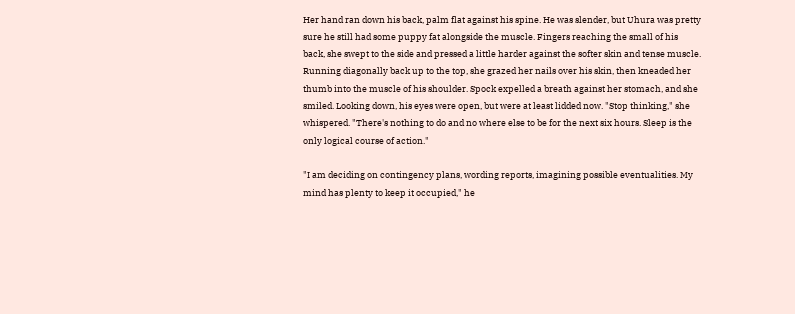Her hand ran down his back, palm flat against his spine. He was slender, but Uhura was pretty sure he still had some puppy fat alongside the muscle. Fingers reaching the small of his back, she swept to the side and pressed a little harder against the softer skin and tense muscle. Running diagonally back up to the top, she grazed her nails over his skin, then kneaded her thumb into the muscle of his shoulder. Spock expelled a breath against her stomach, and she smiled. Looking down, his eyes were open, but were at least lidded now. "Stop thinking," she whispered. "There's nothing to do and no where else to be for the next six hours. Sleep is the only logical course of action."

"I am deciding on contingency plans, wording reports, imagining possible eventualities. My mind has plenty to keep it occupied," he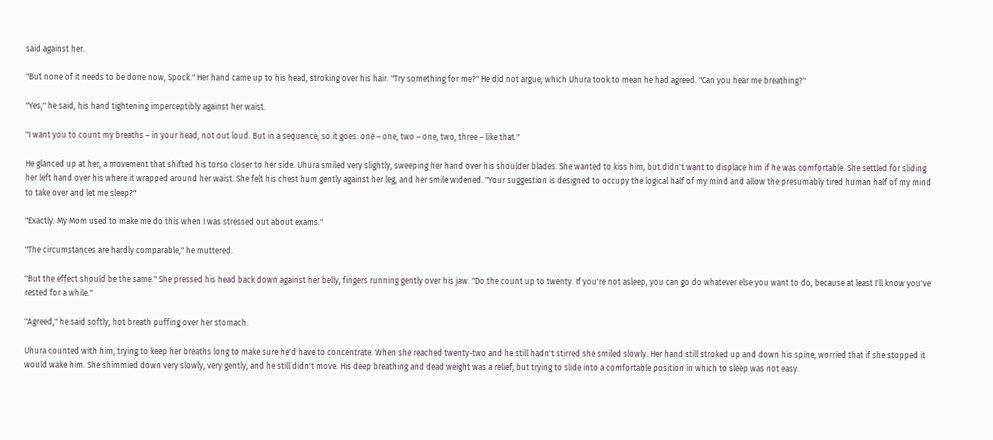said against her.

"But none of it needs to be done now, Spock." Her hand came up to his head, stroking over his hair. "Try something for me?" He did not argue, which Uhura took to mean he had agreed. "Can you hear me breathing?"

"Yes," he said, his hand tightening imperceptibly against her waist.

"I want you to count my breaths – in your head, not out loud. But in a sequence, so it goes: one – one, two – one, two, three – like that."

He glanced up at her, a movement that shifted his torso closer to her side. Uhura smiled very slightly, sweeping her hand over his shoulder blades. She wanted to kiss him, but didn't want to displace him if he was comfortable. She settled for sliding her left hand over his where it wrapped around her waist. She felt his chest hum gently against her leg, and her smile widened. "Your suggestion is designed to occupy the logical half of my mind and allow the presumably tired human half of my mind to take over and let me sleep?"

"Exactly. My Mom used to make me do this when I was stressed out about exams."

"The circumstances are hardly comparable," he muttered.

"But the effect should be the same." She pressed his head back down against her belly, fingers running gently over his jaw. "Do the count up to twenty. If you're not asleep, you can go do whatever else you want to do, because at least I'll know you've rested for a while."

"Agreed," he said softly, hot breath puffing over her stomach.

Uhura counted with him, trying to keep her breaths long to make sure he'd have to concentrate. When she reached twenty-two and he still hadn't stirred she smiled slowly. Her hand still stroked up and down his spine, worried that if she stopped it would wake him. She shimmied down very slowly, very gently, and he still didn't move. His deep breathing and dead weight was a relief, but trying to slide into a comfortable position in which to sleep was not easy.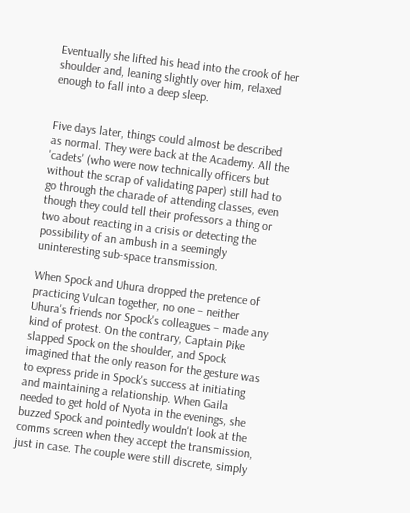Eventually she lifted his head into the crook of her shoulder and, leaning slightly over him, relaxed enough to fall into a deep sleep.


Five days later, things could almost be described as normal. They were back at the Academy. All the 'cadets' (who were now technically officers but without the scrap of validating paper) still had to go through the charade of attending classes, even though they could tell their professors a thing or two about reacting in a crisis or detecting the possibility of an ambush in a seemingly uninteresting sub-space transmission.

When Spock and Uhura dropped the pretence of practicing Vulcan together, no one – neither Uhura's friends nor Spock's colleagues – made any kind of protest. On the contrary, Captain Pike slapped Spock on the shoulder, and Spock imagined that the only reason for the gesture was to express pride in Spock's success at initiating and maintaining a relationship. When Gaila needed to get hold of Nyota in the evenings, she buzzed Spock and pointedly wouldn't look at the comms screen when they accept the transmission, just in case. The couple were still discrete, simply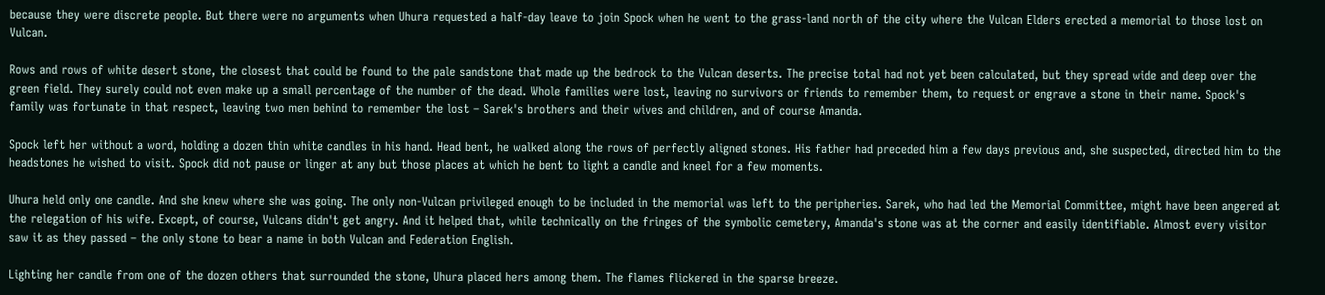because they were discrete people. But there were no arguments when Uhura requested a half-day leave to join Spock when he went to the grass-land north of the city where the Vulcan Elders erected a memorial to those lost on Vulcan.

Rows and rows of white desert stone, the closest that could be found to the pale sandstone that made up the bedrock to the Vulcan deserts. The precise total had not yet been calculated, but they spread wide and deep over the green field. They surely could not even make up a small percentage of the number of the dead. Whole families were lost, leaving no survivors or friends to remember them, to request or engrave a stone in their name. Spock's family was fortunate in that respect, leaving two men behind to remember the lost – Sarek's brothers and their wives and children, and of course Amanda.

Spock left her without a word, holding a dozen thin white candles in his hand. Head bent, he walked along the rows of perfectly aligned stones. His father had preceded him a few days previous and, she suspected, directed him to the headstones he wished to visit. Spock did not pause or linger at any but those places at which he bent to light a candle and kneel for a few moments.

Uhura held only one candle. And she knew where she was going. The only non-Vulcan privileged enough to be included in the memorial was left to the peripheries. Sarek, who had led the Memorial Committee, might have been angered at the relegation of his wife. Except, of course, Vulcans didn't get angry. And it helped that, while technically on the fringes of the symbolic cemetery, Amanda's stone was at the corner and easily identifiable. Almost every visitor saw it as they passed – the only stone to bear a name in both Vulcan and Federation English.

Lighting her candle from one of the dozen others that surrounded the stone, Uhura placed hers among them. The flames flickered in the sparse breeze.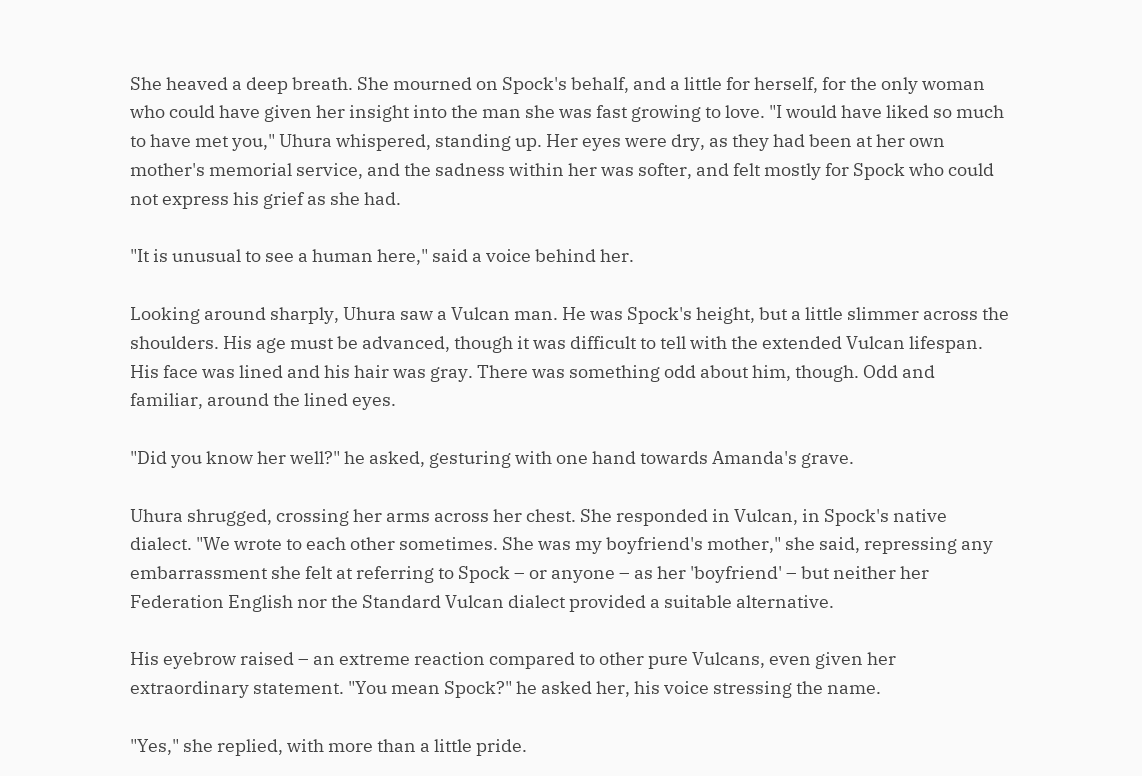She heaved a deep breath. She mourned on Spock's behalf, and a little for herself, for the only woman who could have given her insight into the man she was fast growing to love. "I would have liked so much to have met you," Uhura whispered, standing up. Her eyes were dry, as they had been at her own mother's memorial service, and the sadness within her was softer, and felt mostly for Spock who could not express his grief as she had.

"It is unusual to see a human here," said a voice behind her.

Looking around sharply, Uhura saw a Vulcan man. He was Spock's height, but a little slimmer across the shoulders. His age must be advanced, though it was difficult to tell with the extended Vulcan lifespan. His face was lined and his hair was gray. There was something odd about him, though. Odd and familiar, around the lined eyes.

"Did you know her well?" he asked, gesturing with one hand towards Amanda's grave.

Uhura shrugged, crossing her arms across her chest. She responded in Vulcan, in Spock's native dialect. "We wrote to each other sometimes. She was my boyfriend's mother," she said, repressing any embarrassment she felt at referring to Spock – or anyone – as her 'boyfriend' – but neither her Federation English nor the Standard Vulcan dialect provided a suitable alternative.

His eyebrow raised – an extreme reaction compared to other pure Vulcans, even given her extraordinary statement. "You mean Spock?" he asked her, his voice stressing the name.

"Yes," she replied, with more than a little pride.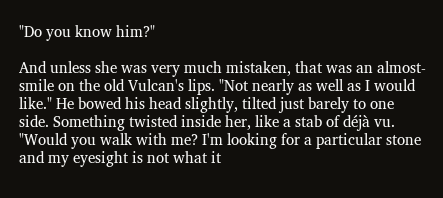"Do you know him?"

And unless she was very much mistaken, that was an almost-smile on the old Vulcan's lips. "Not nearly as well as I would like." He bowed his head slightly, tilted just barely to one side. Something twisted inside her, like a stab of déjà vu. "Would you walk with me? I'm looking for a particular stone and my eyesight is not what it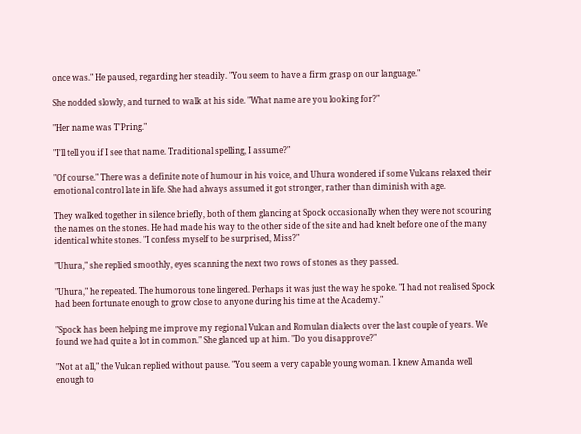once was." He paused, regarding her steadily. "You seem to have a firm grasp on our language."

She nodded slowly, and turned to walk at his side. "What name are you looking for?"

"Her name was T'Pring."

"I'll tell you if I see that name. Traditional spelling, I assume?"

"Of course." There was a definite note of humour in his voice, and Uhura wondered if some Vulcans relaxed their emotional control late in life. She had always assumed it got stronger, rather than diminish with age.

They walked together in silence briefly, both of them glancing at Spock occasionally when they were not scouring the names on the stones. He had made his way to the other side of the site and had knelt before one of the many identical white stones. "I confess myself to be surprised, Miss?"

"Uhura," she replied smoothly, eyes scanning the next two rows of stones as they passed.

"Uhura," he repeated. The humorous tone lingered. Perhaps it was just the way he spoke. "I had not realised Spock had been fortunate enough to grow close to anyone during his time at the Academy."

"Spock has been helping me improve my regional Vulcan and Romulan dialects over the last couple of years. We found we had quite a lot in common." She glanced up at him. "Do you disapprove?"

"Not at all," the Vulcan replied without pause. "You seem a very capable young woman. I knew Amanda well enough to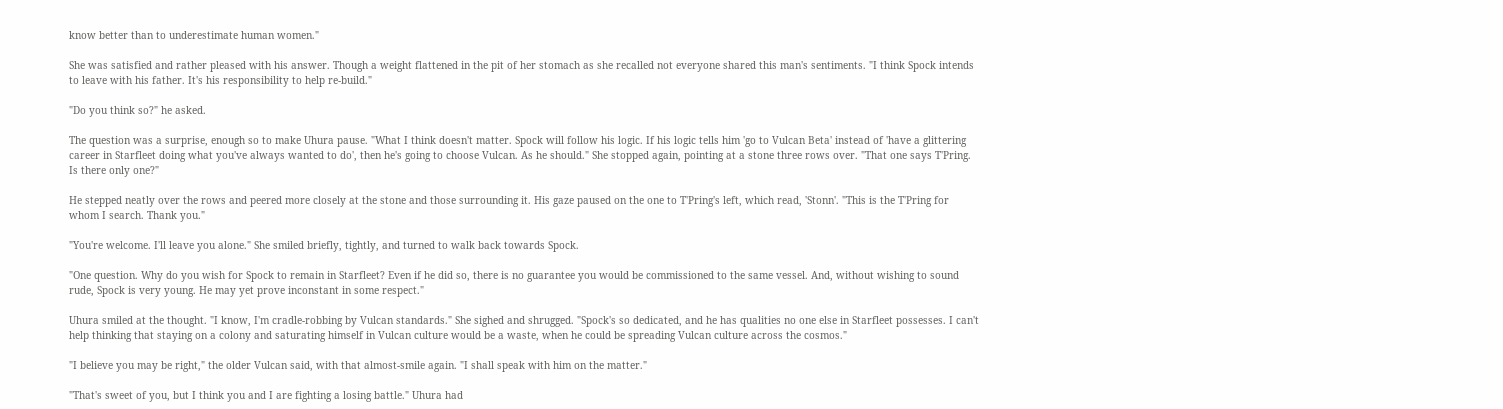know better than to underestimate human women."

She was satisfied and rather pleased with his answer. Though a weight flattened in the pit of her stomach as she recalled not everyone shared this man's sentiments. "I think Spock intends to leave with his father. It's his responsibility to help re-build."

"Do you think so?" he asked.

The question was a surprise, enough so to make Uhura pause. "What I think doesn't matter. Spock will follow his logic. If his logic tells him 'go to Vulcan Beta' instead of 'have a glittering career in Starfleet doing what you've always wanted to do', then he's going to choose Vulcan. As he should." She stopped again, pointing at a stone three rows over. "That one says T'Pring. Is there only one?"

He stepped neatly over the rows and peered more closely at the stone and those surrounding it. His gaze paused on the one to T'Pring's left, which read, 'Stonn'. "This is the T'Pring for whom I search. Thank you."

"You're welcome. I'll leave you alone." She smiled briefly, tightly, and turned to walk back towards Spock.

"One question. Why do you wish for Spock to remain in Starfleet? Even if he did so, there is no guarantee you would be commissioned to the same vessel. And, without wishing to sound rude, Spock is very young. He may yet prove inconstant in some respect."

Uhura smiled at the thought. "I know, I'm cradle-robbing by Vulcan standards." She sighed and shrugged. "Spock's so dedicated, and he has qualities no one else in Starfleet possesses. I can't help thinking that staying on a colony and saturating himself in Vulcan culture would be a waste, when he could be spreading Vulcan culture across the cosmos."

"I believe you may be right," the older Vulcan said, with that almost-smile again. "I shall speak with him on the matter."

"That's sweet of you, but I think you and I are fighting a losing battle." Uhura had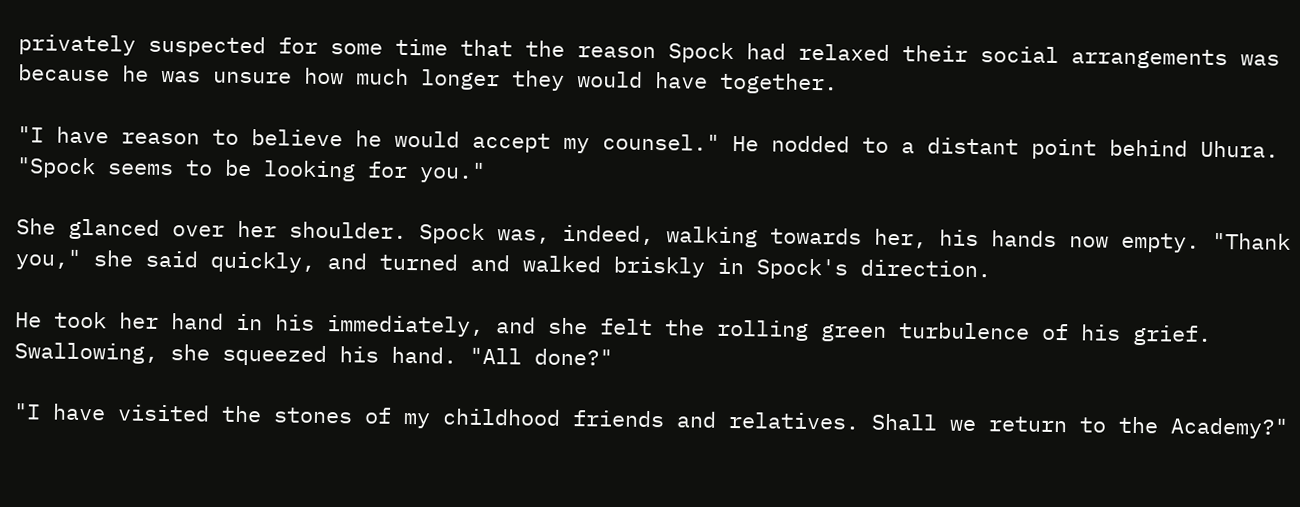privately suspected for some time that the reason Spock had relaxed their social arrangements was because he was unsure how much longer they would have together.

"I have reason to believe he would accept my counsel." He nodded to a distant point behind Uhura. "Spock seems to be looking for you."

She glanced over her shoulder. Spock was, indeed, walking towards her, his hands now empty. "Thank you," she said quickly, and turned and walked briskly in Spock's direction.

He took her hand in his immediately, and she felt the rolling green turbulence of his grief. Swallowing, she squeezed his hand. "All done?"

"I have visited the stones of my childhood friends and relatives. Shall we return to the Academy?"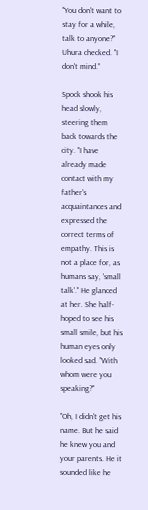"You don't want to stay for a while, talk to anyone?" Uhura checked. "I don't mind."

Spock shook his head slowly, steering them back towards the city. "I have already made contact with my father's acquaintances and expressed the correct terms of empathy. This is not a place for, as humans say, 'small talk'." He glanced at her. She half-hoped to see his small smile, but his human eyes only looked sad. "With whom were you speaking?"

"Oh, I didn't get his name. But he said he knew you and your parents. He it sounded like he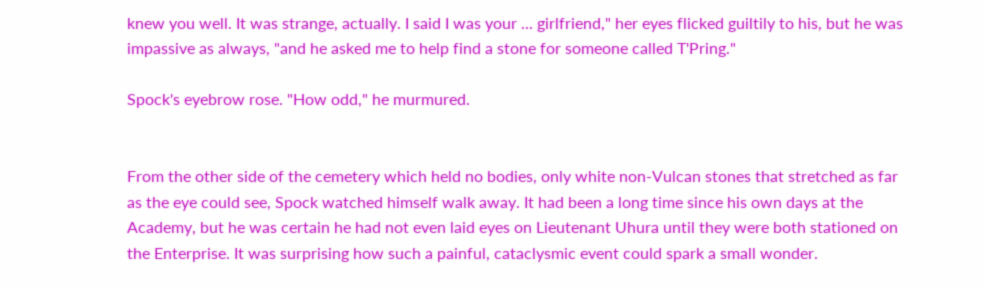knew you well. It was strange, actually. I said I was your ... girlfriend," her eyes flicked guiltily to his, but he was impassive as always, "and he asked me to help find a stone for someone called T'Pring."

Spock's eyebrow rose. "How odd," he murmured.


From the other side of the cemetery which held no bodies, only white non-Vulcan stones that stretched as far as the eye could see, Spock watched himself walk away. It had been a long time since his own days at the Academy, but he was certain he had not even laid eyes on Lieutenant Uhura until they were both stationed on the Enterprise. It was surprising how such a painful, cataclysmic event could spark a small wonder.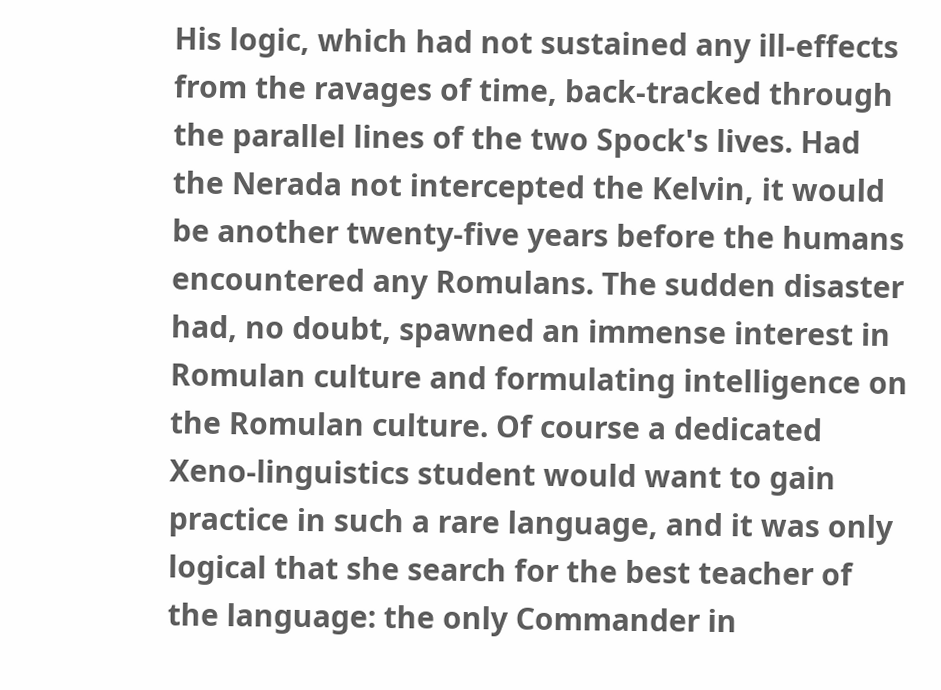His logic, which had not sustained any ill-effects from the ravages of time, back-tracked through the parallel lines of the two Spock's lives. Had the Nerada not intercepted the Kelvin, it would be another twenty-five years before the humans encountered any Romulans. The sudden disaster had, no doubt, spawned an immense interest in Romulan culture and formulating intelligence on the Romulan culture. Of course a dedicated Xeno-linguistics student would want to gain practice in such a rare language, and it was only logical that she search for the best teacher of the language: the only Commander in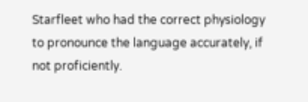Starfleet who had the correct physiology to pronounce the language accurately, if not proficiently.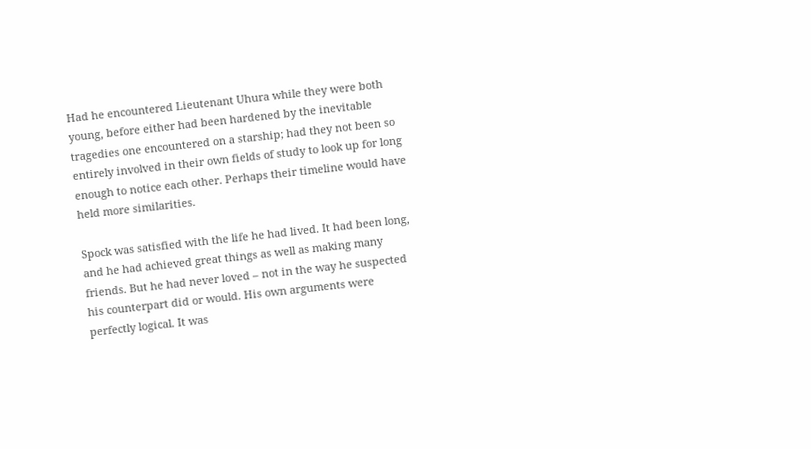Had he encountered Lieutenant Uhura while they were both young, before either had been hardened by the inevitable tragedies one encountered on a starship; had they not been so entirely involved in their own fields of study to look up for long enough to notice each other. Perhaps their timeline would have held more similarities.

Spock was satisfied with the life he had lived. It had been long, and he had achieved great things as well as making many friends. But he had never loved – not in the way he suspected his counterpart did or would. His own arguments were perfectly logical. It was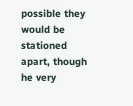possible they would be stationed apart, though he very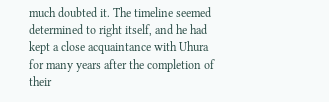much doubted it. The timeline seemed determined to right itself, and he had kept a close acquaintance with Uhura for many years after the completion of their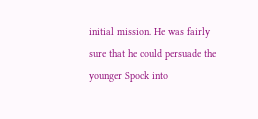initial mission. He was fairly sure that he could persuade the younger Spock into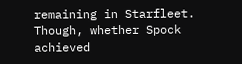remaining in Starfleet. Though, whether Spock achieved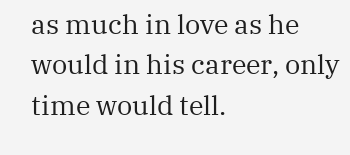as much in love as he would in his career, only time would tell.